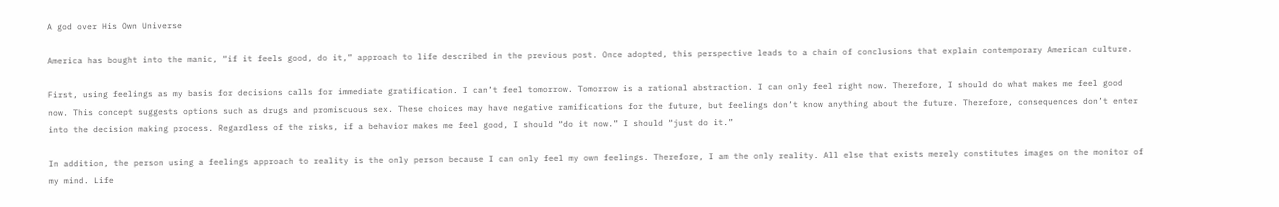A god over His Own Universe

America has bought into the manic, “if it feels good, do it,” approach to life described in the previous post. Once adopted, this perspective leads to a chain of conclusions that explain contemporary American culture.

First, using feelings as my basis for decisions calls for immediate gratification. I can’t feel tomorrow. Tomorrow is a rational abstraction. I can only feel right now. Therefore, I should do what makes me feel good now. This concept suggests options such as drugs and promiscuous sex. These choices may have negative ramifications for the future, but feelings don’t know anything about the future. Therefore, consequences don’t enter into the decision making process. Regardless of the risks, if a behavior makes me feel good, I should “do it now.” I should “just do it.”

In addition, the person using a feelings approach to reality is the only person because I can only feel my own feelings. Therefore, I am the only reality. All else that exists merely constitutes images on the monitor of my mind. Life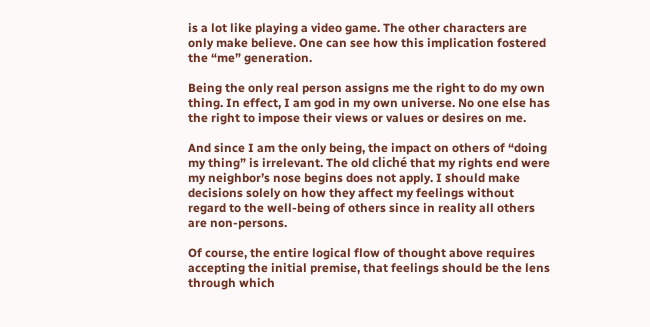is a lot like playing a video game. The other characters are only make believe. One can see how this implication fostered the “me” generation.

Being the only real person assigns me the right to do my own thing. In effect, I am god in my own universe. No one else has the right to impose their views or values or desires on me.

And since I am the only being, the impact on others of “doing my thing” is irrelevant. The old cliché that my rights end were my neighbor’s nose begins does not apply. I should make decisions solely on how they affect my feelings without regard to the well-being of others since in reality all others are non-persons.

Of course, the entire logical flow of thought above requires accepting the initial premise, that feelings should be the lens through which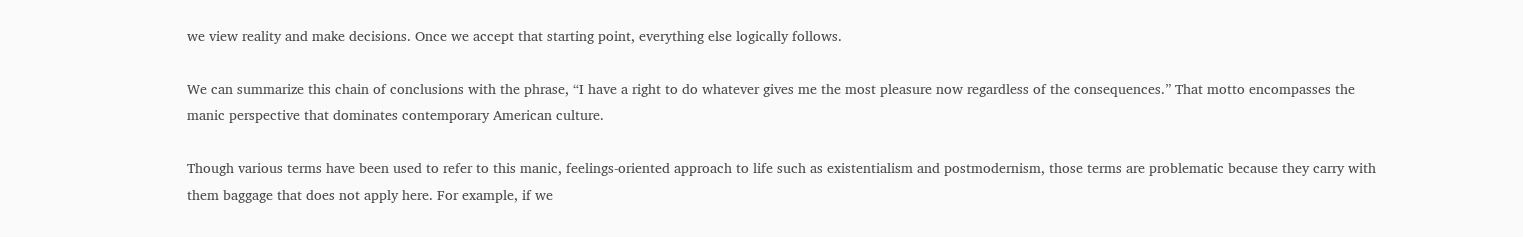we view reality and make decisions. Once we accept that starting point, everything else logically follows.

We can summarize this chain of conclusions with the phrase, “I have a right to do whatever gives me the most pleasure now regardless of the consequences.” That motto encompasses the manic perspective that dominates contemporary American culture.

Though various terms have been used to refer to this manic, feelings-oriented approach to life such as existentialism and postmodernism, those terms are problematic because they carry with them baggage that does not apply here. For example, if we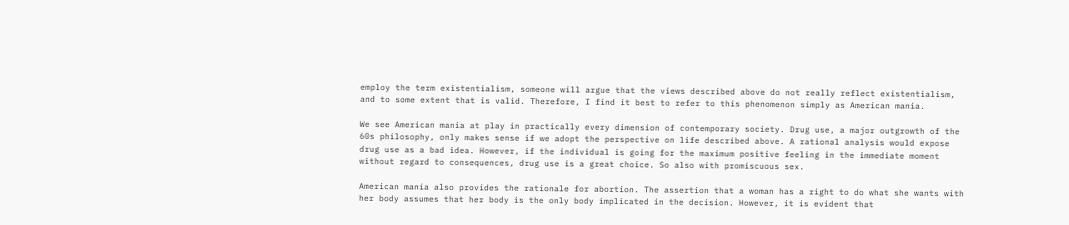employ the term existentialism, someone will argue that the views described above do not really reflect existentialism, and to some extent that is valid. Therefore, I find it best to refer to this phenomenon simply as American mania.

We see American mania at play in practically every dimension of contemporary society. Drug use, a major outgrowth of the 60s philosophy, only makes sense if we adopt the perspective on life described above. A rational analysis would expose drug use as a bad idea. However, if the individual is going for the maximum positive feeling in the immediate moment without regard to consequences, drug use is a great choice. So also with promiscuous sex.

American mania also provides the rationale for abortion. The assertion that a woman has a right to do what she wants with her body assumes that her body is the only body implicated in the decision. However, it is evident that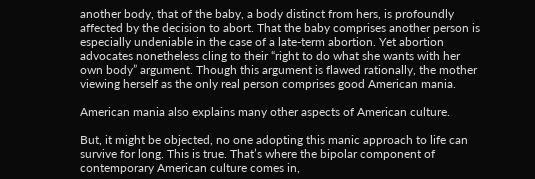another body, that of the baby, a body distinct from hers, is profoundly affected by the decision to abort. That the baby comprises another person is especially undeniable in the case of a late-term abortion. Yet abortion advocates nonetheless cling to their “right to do what she wants with her own body” argument. Though this argument is flawed rationally, the mother viewing herself as the only real person comprises good American mania.

American mania also explains many other aspects of American culture.

But, it might be objected, no one adopting this manic approach to life can survive for long. This is true. That’s where the bipolar component of contemporary American culture comes in,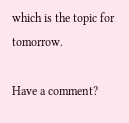which is the topic for tomorrow.

Have a comment?